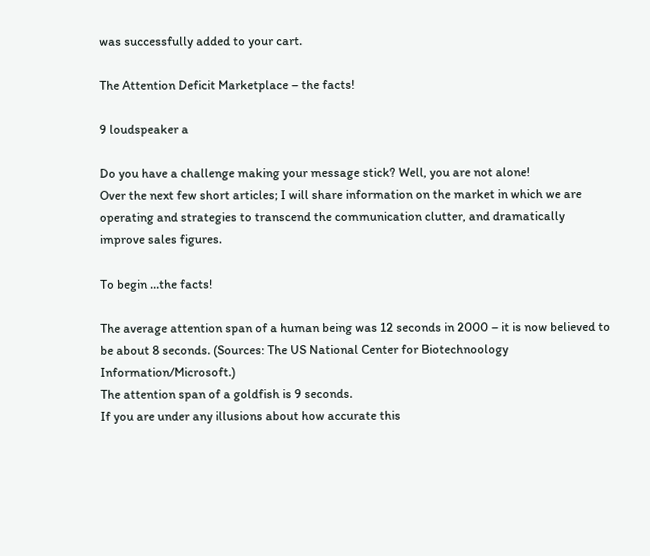was successfully added to your cart.

The Attention Deficit Marketplace – the facts!

9 loudspeaker a

Do you have a challenge making your message stick? Well, you are not alone!
Over the next few short articles; I will share information on the market in which we are operating and strategies to transcend the communication clutter, and dramatically improve sales figures.

To begin …the facts!

The average attention span of a human being was 12 seconds in 2000 – it is now believed to be about 8 seconds. (Sources: The US National Center for Biotechnoology Information/Microsoft.)
The attention span of a goldfish is 9 seconds.
If you are under any illusions about how accurate this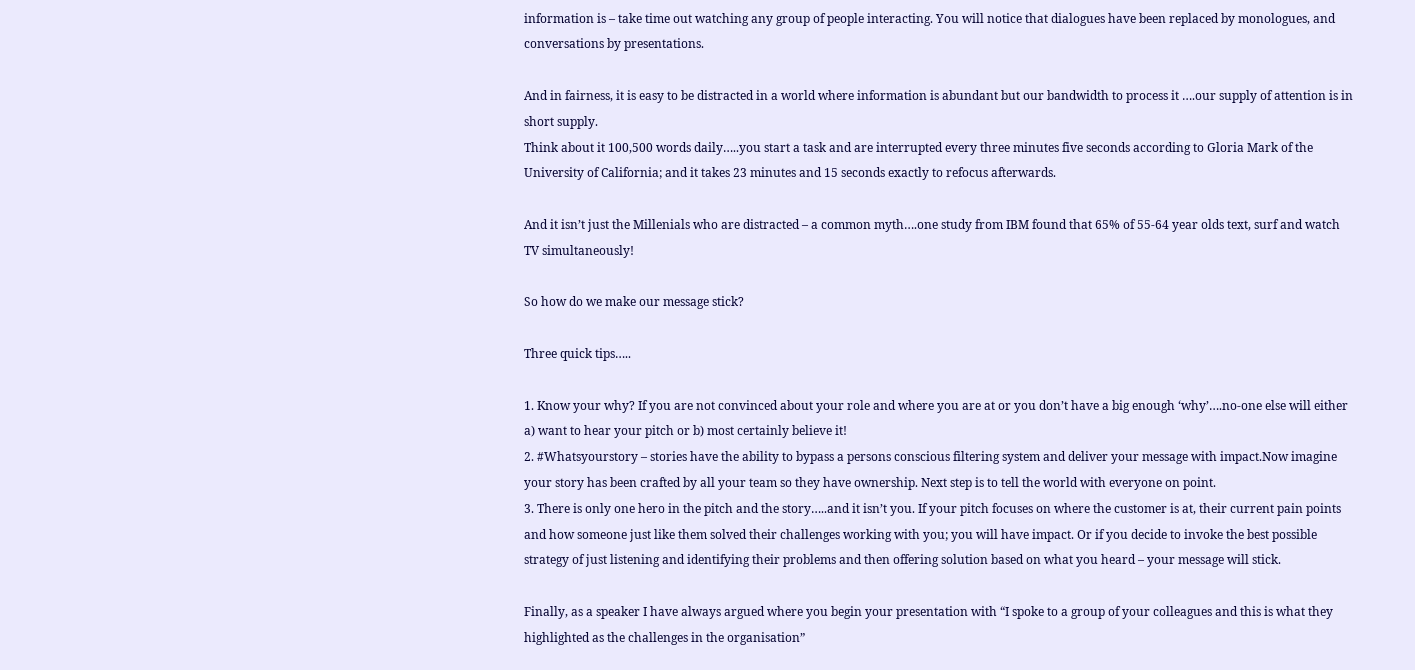information is – take time out watching any group of people interacting. You will notice that dialogues have been replaced by monologues, and conversations by presentations.

And in fairness, it is easy to be distracted in a world where information is abundant but our bandwidth to process it ….our supply of attention is in short supply.
Think about it 100,500 words daily…..you start a task and are interrupted every three minutes five seconds according to Gloria Mark of the University of California; and it takes 23 minutes and 15 seconds exactly to refocus afterwards.

And it isn’t just the Millenials who are distracted – a common myth….one study from IBM found that 65% of 55-64 year olds text, surf and watch TV simultaneously!

So how do we make our message stick?

Three quick tips…..

1. Know your why? If you are not convinced about your role and where you are at or you don’t have a big enough ‘why’….no-one else will either a) want to hear your pitch or b) most certainly believe it!
2. #Whatsyourstory – stories have the ability to bypass a persons conscious filtering system and deliver your message with impact.Now imagine your story has been crafted by all your team so they have ownership. Next step is to tell the world with everyone on point.
3. There is only one hero in the pitch and the story…..and it isn’t you. If your pitch focuses on where the customer is at, their current pain points and how someone just like them solved their challenges working with you; you will have impact. Or if you decide to invoke the best possible strategy of just listening and identifying their problems and then offering solution based on what you heard – your message will stick.

Finally, as a speaker I have always argued where you begin your presentation with “I spoke to a group of your colleagues and this is what they highlighted as the challenges in the organisation”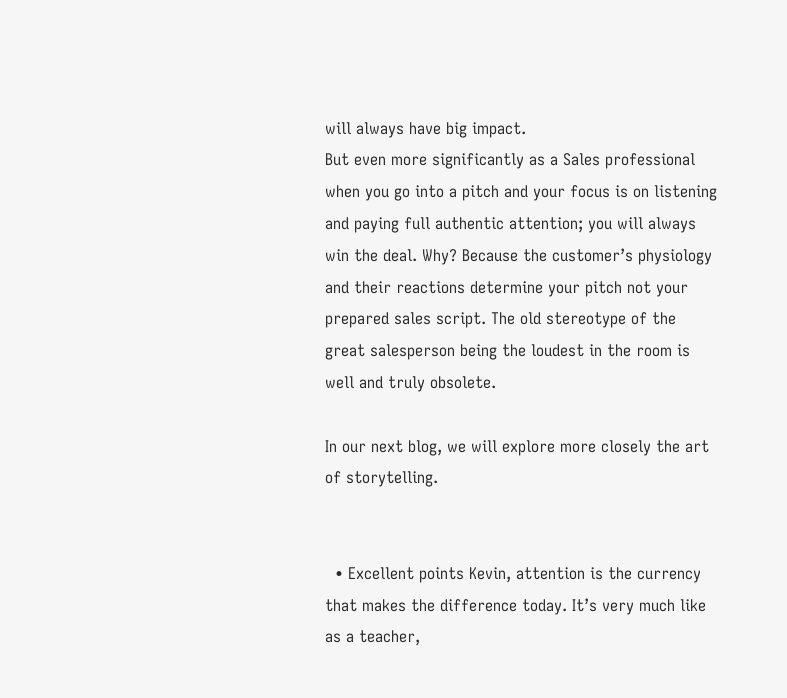will always have big impact.
But even more significantly as a Sales professional when you go into a pitch and your focus is on listening and paying full authentic attention; you will always win the deal. Why? Because the customer’s physiology and their reactions determine your pitch not your prepared sales script. The old stereotype of the great salesperson being the loudest in the room is well and truly obsolete.

In our next blog, we will explore more closely the art of storytelling.


  • Excellent points Kevin, attention is the currency that makes the difference today. It’s very much like as a teacher,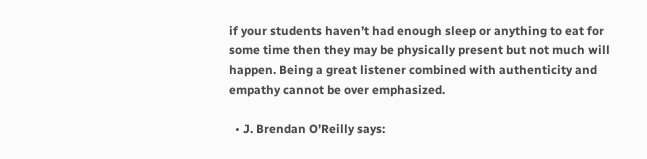if your students haven’t had enough sleep or anything to eat for some time then they may be physically present but not much will happen. Being a great listener combined with authenticity and empathy cannot be over emphasized.

  • J. Brendan O'Reilly says: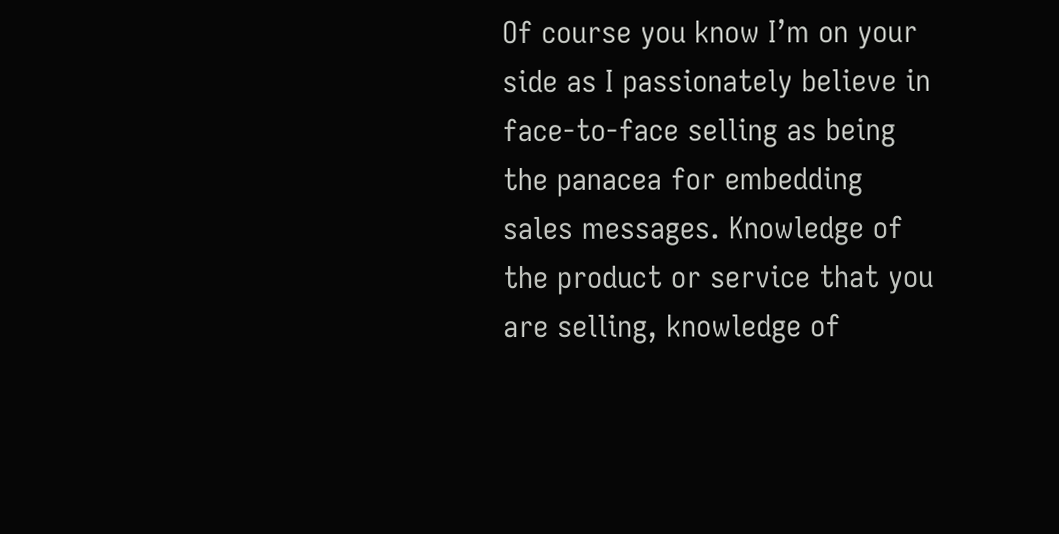Of course you know I’m on your side as I passionately believe in face-to-face selling as being the panacea for embedding sales messages. Knowledge of the product or service that you are selling, knowledge of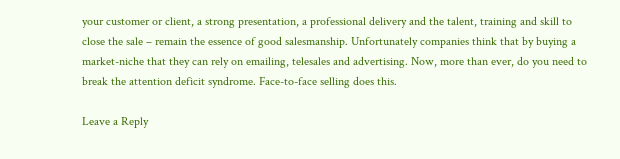your customer or client, a strong presentation, a professional delivery and the talent, training and skill to close the sale – remain the essence of good salesmanship. Unfortunately companies think that by buying a market-niche that they can rely on emailing, telesales and advertising. Now, more than ever, do you need to break the attention deficit syndrome. Face-to-face selling does this.

Leave a Reply